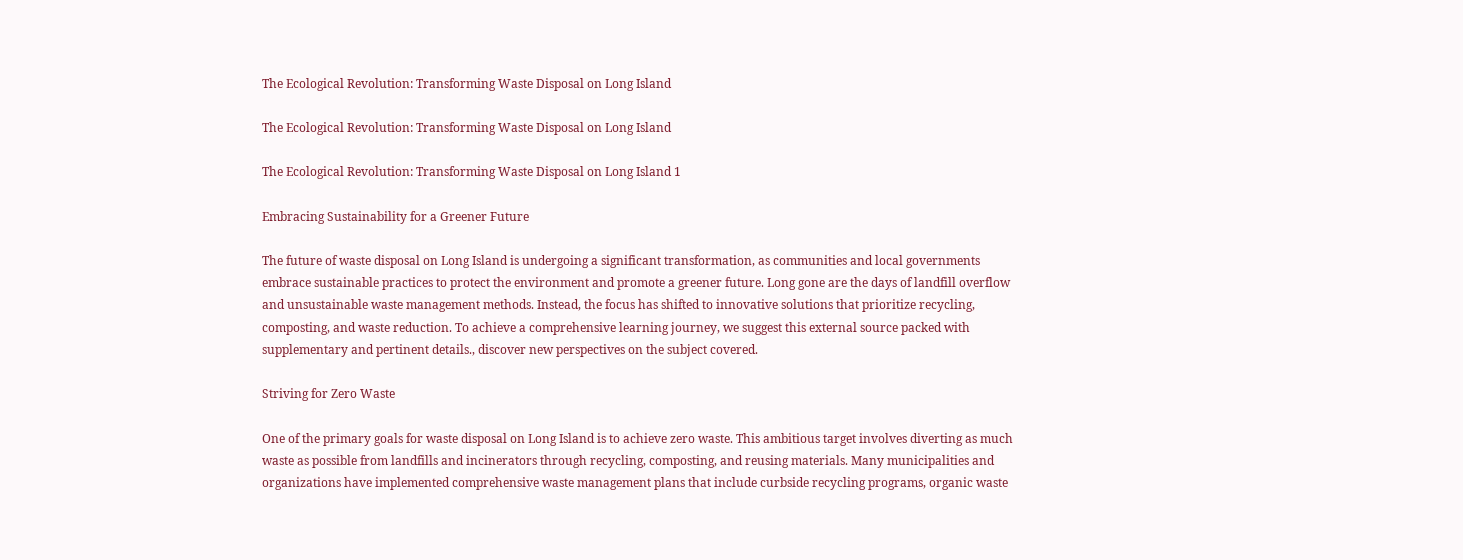The Ecological Revolution: Transforming Waste Disposal on Long Island

The Ecological Revolution: Transforming Waste Disposal on Long Island

The Ecological Revolution: Transforming Waste Disposal on Long Island 1

Embracing Sustainability for a Greener Future

The future of waste disposal on Long Island is undergoing a significant transformation, as communities and local governments embrace sustainable practices to protect the environment and promote a greener future. Long gone are the days of landfill overflow and unsustainable waste management methods. Instead, the focus has shifted to innovative solutions that prioritize recycling, composting, and waste reduction. To achieve a comprehensive learning journey, we suggest this external source packed with supplementary and pertinent details., discover new perspectives on the subject covered.

Striving for Zero Waste

One of the primary goals for waste disposal on Long Island is to achieve zero waste. This ambitious target involves diverting as much waste as possible from landfills and incinerators through recycling, composting, and reusing materials. Many municipalities and organizations have implemented comprehensive waste management plans that include curbside recycling programs, organic waste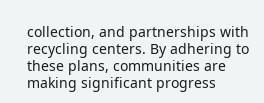collection, and partnerships with recycling centers. By adhering to these plans, communities are making significant progress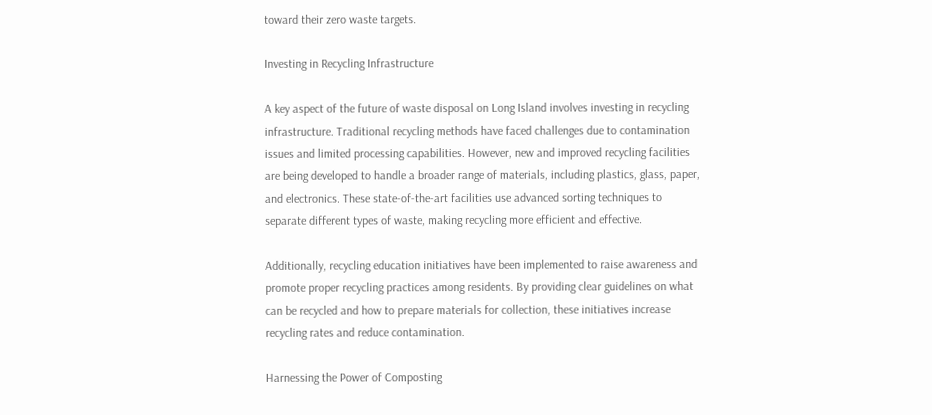toward their zero waste targets.

Investing in Recycling Infrastructure

A key aspect of the future of waste disposal on Long Island involves investing in recycling infrastructure. Traditional recycling methods have faced challenges due to contamination issues and limited processing capabilities. However, new and improved recycling facilities are being developed to handle a broader range of materials, including plastics, glass, paper, and electronics. These state-of-the-art facilities use advanced sorting techniques to separate different types of waste, making recycling more efficient and effective.

Additionally, recycling education initiatives have been implemented to raise awareness and promote proper recycling practices among residents. By providing clear guidelines on what can be recycled and how to prepare materials for collection, these initiatives increase recycling rates and reduce contamination.

Harnessing the Power of Composting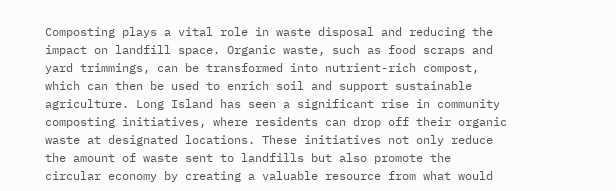Composting plays a vital role in waste disposal and reducing the impact on landfill space. Organic waste, such as food scraps and yard trimmings, can be transformed into nutrient-rich compost, which can then be used to enrich soil and support sustainable agriculture. Long Island has seen a significant rise in community composting initiatives, where residents can drop off their organic waste at designated locations. These initiatives not only reduce the amount of waste sent to landfills but also promote the circular economy by creating a valuable resource from what would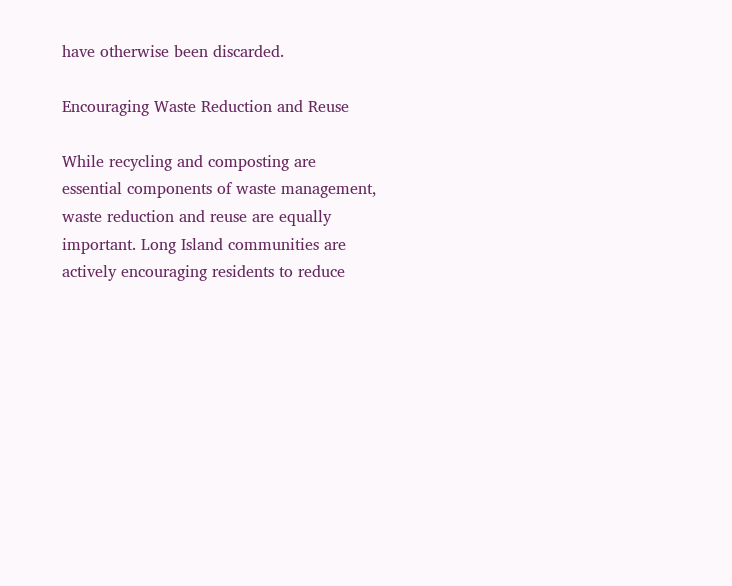have otherwise been discarded.

Encouraging Waste Reduction and Reuse

While recycling and composting are essential components of waste management, waste reduction and reuse are equally important. Long Island communities are actively encouraging residents to reduce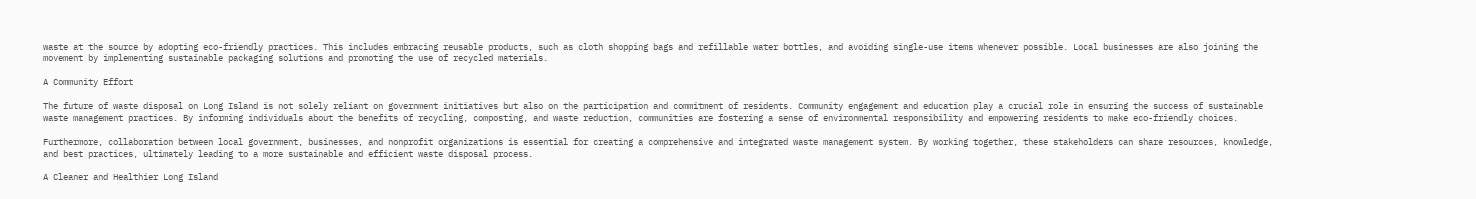waste at the source by adopting eco-friendly practices. This includes embracing reusable products, such as cloth shopping bags and refillable water bottles, and avoiding single-use items whenever possible. Local businesses are also joining the movement by implementing sustainable packaging solutions and promoting the use of recycled materials.

A Community Effort

The future of waste disposal on Long Island is not solely reliant on government initiatives but also on the participation and commitment of residents. Community engagement and education play a crucial role in ensuring the success of sustainable waste management practices. By informing individuals about the benefits of recycling, composting, and waste reduction, communities are fostering a sense of environmental responsibility and empowering residents to make eco-friendly choices.

Furthermore, collaboration between local government, businesses, and nonprofit organizations is essential for creating a comprehensive and integrated waste management system. By working together, these stakeholders can share resources, knowledge, and best practices, ultimately leading to a more sustainable and efficient waste disposal process.

A Cleaner and Healthier Long Island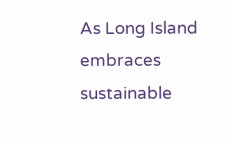As Long Island embraces sustainable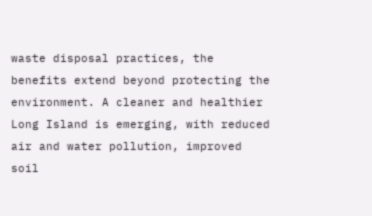waste disposal practices, the benefits extend beyond protecting the environment. A cleaner and healthier Long Island is emerging, with reduced air and water pollution, improved soil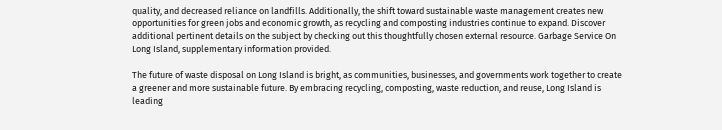quality, and decreased reliance on landfills. Additionally, the shift toward sustainable waste management creates new opportunities for green jobs and economic growth, as recycling and composting industries continue to expand. Discover additional pertinent details on the subject by checking out this thoughtfully chosen external resource. Garbage Service On Long Island, supplementary information provided.

The future of waste disposal on Long Island is bright, as communities, businesses, and governments work together to create a greener and more sustainable future. By embracing recycling, composting, waste reduction, and reuse, Long Island is leading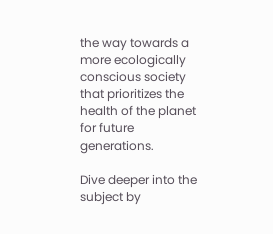the way towards a more ecologically conscious society that prioritizes the health of the planet for future generations.

Dive deeper into the subject by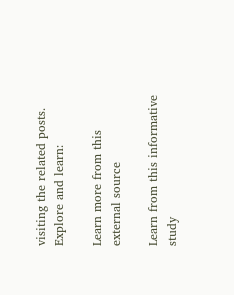visiting the related posts. Explore and learn:

Learn more from this external source

Learn from this informative study